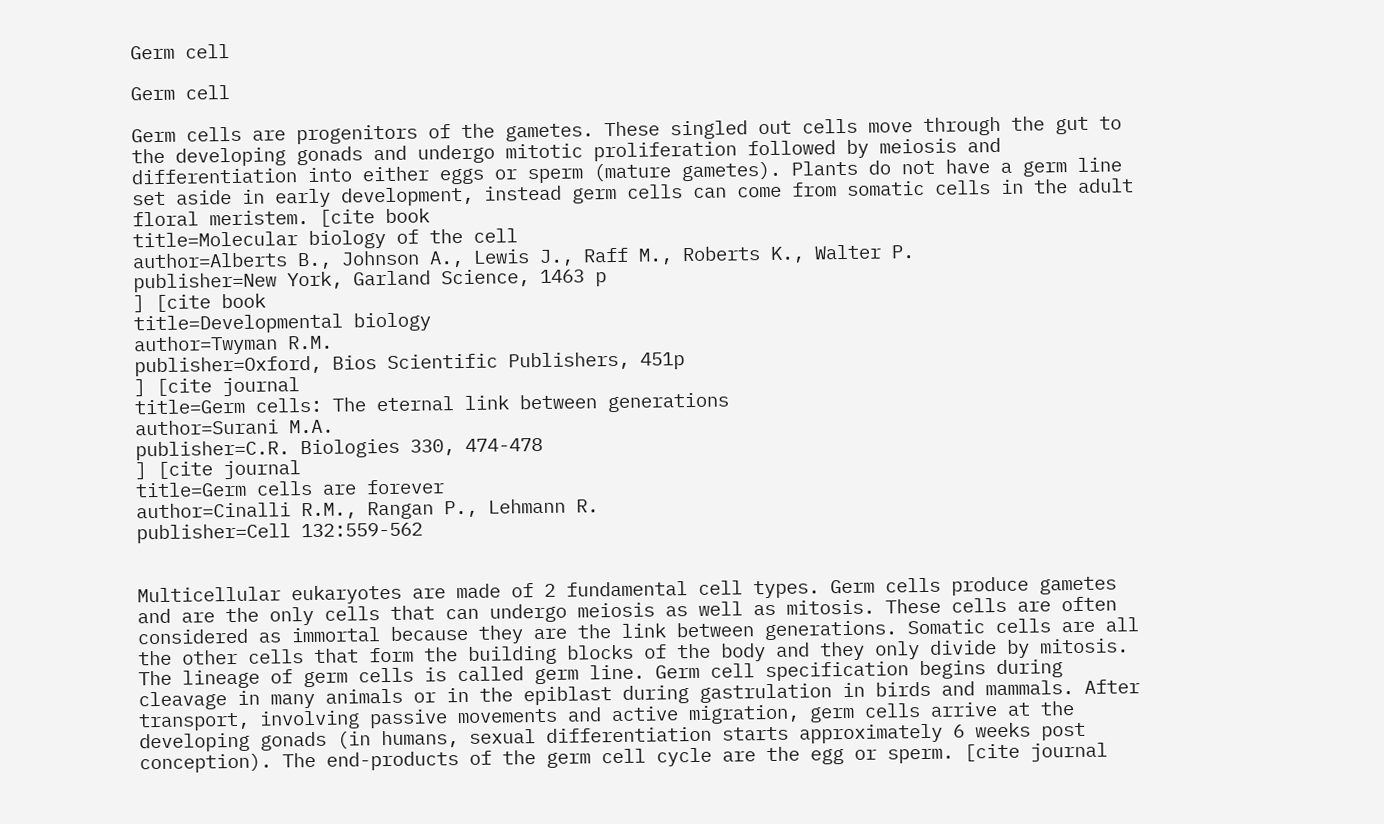Germ cell

Germ cell

Germ cells are progenitors of the gametes. These singled out cells move through the gut to the developing gonads and undergo mitotic proliferation followed by meiosis and differentiation into either eggs or sperm (mature gametes). Plants do not have a germ line set aside in early development, instead germ cells can come from somatic cells in the adult floral meristem. [cite book
title=Molecular biology of the cell
author=Alberts B., Johnson A., Lewis J., Raff M., Roberts K., Walter P.
publisher=New York, Garland Science, 1463 p
] [cite book
title=Developmental biology
author=Twyman R.M.
publisher=Oxford, Bios Scientific Publishers, 451p
] [cite journal
title=Germ cells: The eternal link between generations
author=Surani M.A.
publisher=C.R. Biologies 330, 474-478
] [cite journal
title=Germ cells are forever
author=Cinalli R.M., Rangan P., Lehmann R.
publisher=Cell 132:559-562


Multicellular eukaryotes are made of 2 fundamental cell types. Germ cells produce gametes and are the only cells that can undergo meiosis as well as mitosis. These cells are often considered as immortal because they are the link between generations. Somatic cells are all the other cells that form the building blocks of the body and they only divide by mitosis. The lineage of germ cells is called germ line. Germ cell specification begins during cleavage in many animals or in the epiblast during gastrulation in birds and mammals. After transport, involving passive movements and active migration, germ cells arrive at the developing gonads (in humans, sexual differentiation starts approximately 6 weeks post conception). The end-products of the germ cell cycle are the egg or sperm. [cite journal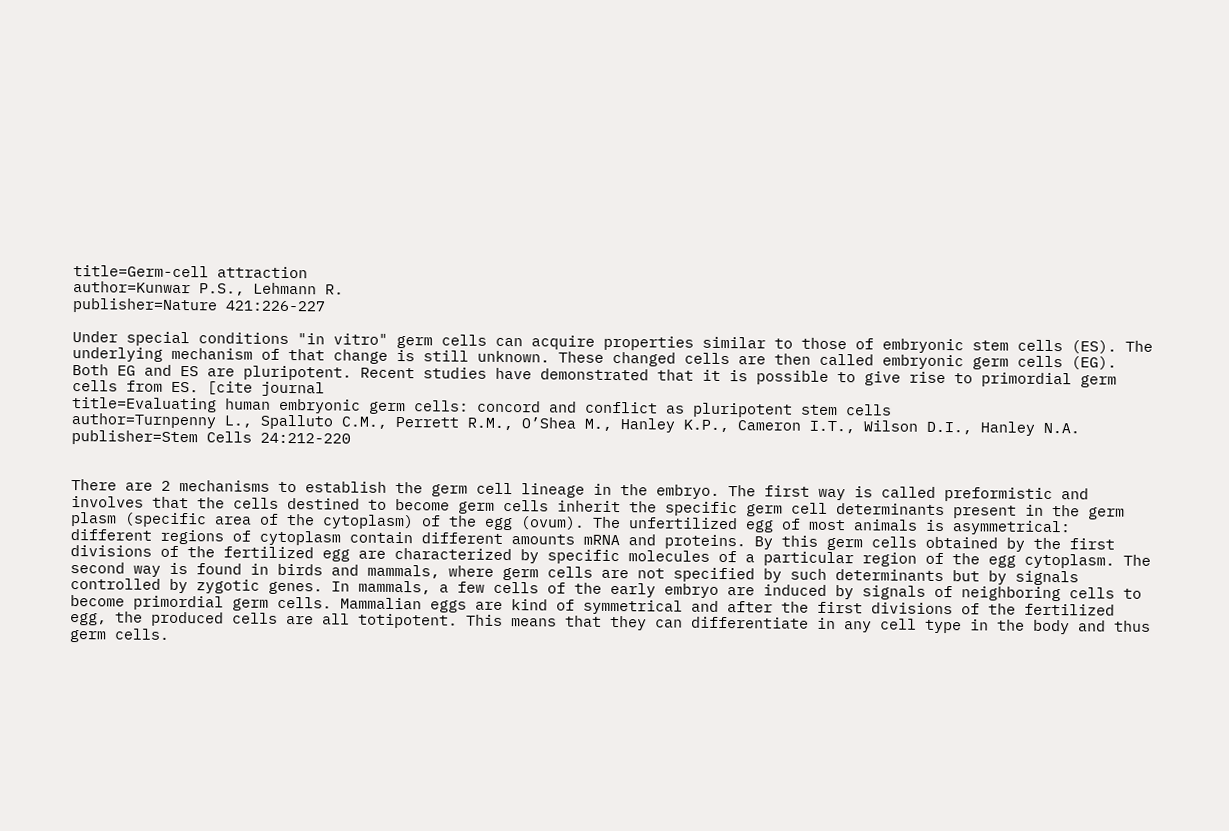title=Germ-cell attraction
author=Kunwar P.S., Lehmann R.
publisher=Nature 421:226-227

Under special conditions "in vitro" germ cells can acquire properties similar to those of embryonic stem cells (ES). The underlying mechanism of that change is still unknown. These changed cells are then called embryonic germ cells (EG). Both EG and ES are pluripotent. Recent studies have demonstrated that it is possible to give rise to primordial germ cells from ES. [cite journal
title=Evaluating human embryonic germ cells: concord and conflict as pluripotent stem cells
author=Turnpenny L., Spalluto C.M., Perrett R.M., O’Shea M., Hanley K.P., Cameron I.T., Wilson D.I., Hanley N.A.
publisher=Stem Cells 24:212-220


There are 2 mechanisms to establish the germ cell lineage in the embryo. The first way is called preformistic and involves that the cells destined to become germ cells inherit the specific germ cell determinants present in the germ plasm (specific area of the cytoplasm) of the egg (ovum). The unfertilized egg of most animals is asymmetrical: different regions of cytoplasm contain different amounts mRNA and proteins. By this germ cells obtained by the first divisions of the fertilized egg are characterized by specific molecules of a particular region of the egg cytoplasm. The second way is found in birds and mammals, where germ cells are not specified by such determinants but by signals controlled by zygotic genes. In mammals, a few cells of the early embryo are induced by signals of neighboring cells to become primordial germ cells. Mammalian eggs are kind of symmetrical and after the first divisions of the fertilized egg, the produced cells are all totipotent. This means that they can differentiate in any cell type in the body and thus germ cells.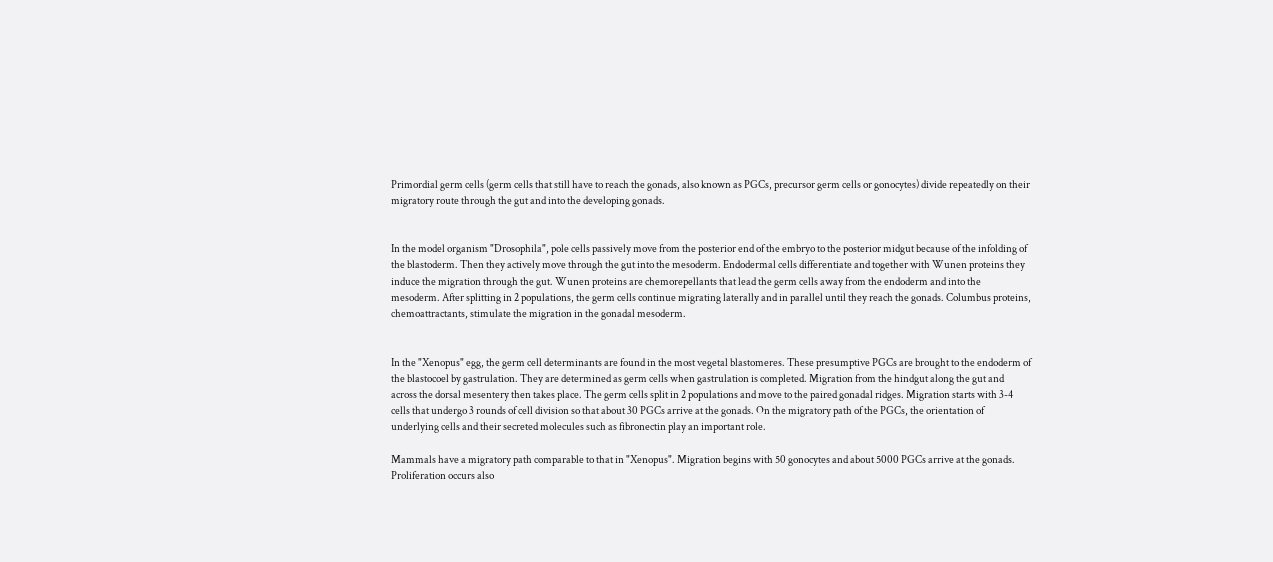Primordial germ cells (germ cells that still have to reach the gonads, also known as PGCs, precursor germ cells or gonocytes) divide repeatedly on their migratory route through the gut and into the developing gonads.


In the model organism "Drosophila", pole cells passively move from the posterior end of the embryo to the posterior midgut because of the infolding of the blastoderm. Then they actively move through the gut into the mesoderm. Endodermal cells differentiate and together with Wunen proteins they induce the migration through the gut. Wunen proteins are chemorepellants that lead the germ cells away from the endoderm and into the mesoderm. After splitting in 2 populations, the germ cells continue migrating laterally and in parallel until they reach the gonads. Columbus proteins, chemoattractants, stimulate the migration in the gonadal mesoderm.


In the "Xenopus" egg, the germ cell determinants are found in the most vegetal blastomeres. These presumptive PGCs are brought to the endoderm of the blastocoel by gastrulation. They are determined as germ cells when gastrulation is completed. Migration from the hindgut along the gut and across the dorsal mesentery then takes place. The germ cells split in 2 populations and move to the paired gonadal ridges. Migration starts with 3-4 cells that undergo 3 rounds of cell division so that about 30 PGCs arrive at the gonads. On the migratory path of the PGCs, the orientation of underlying cells and their secreted molecules such as fibronectin play an important role.

Mammals have a migratory path comparable to that in "Xenopus". Migration begins with 50 gonocytes and about 5000 PGCs arrive at the gonads. Proliferation occurs also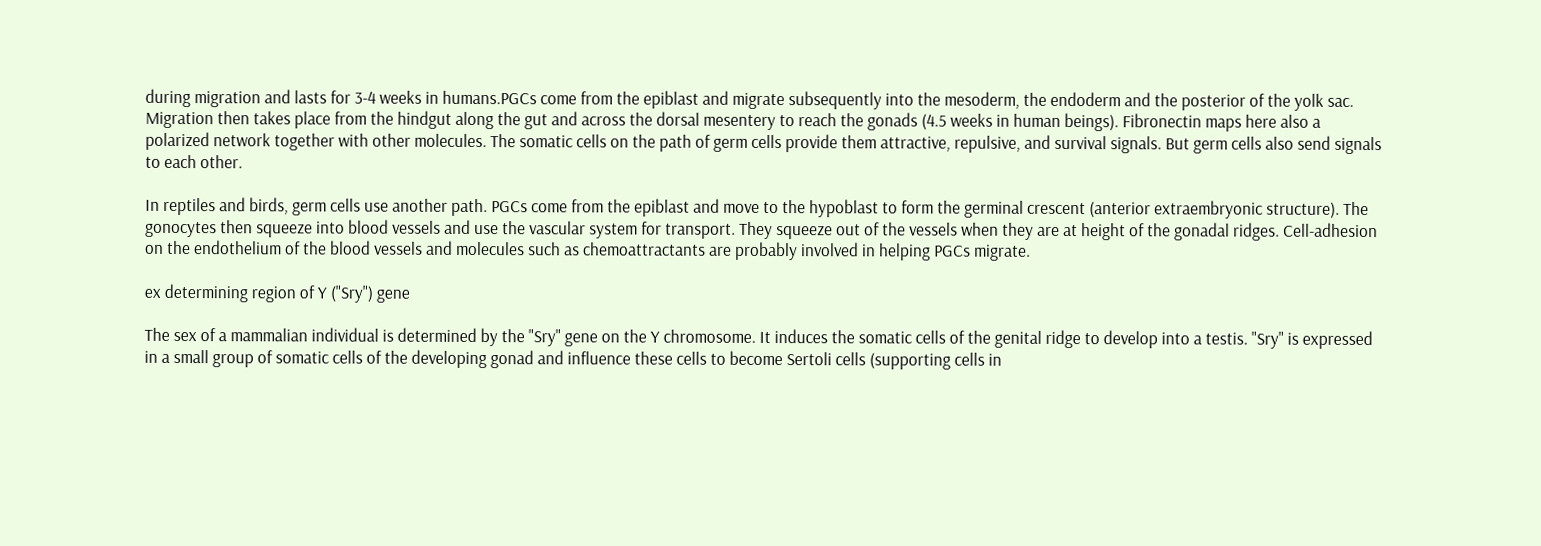during migration and lasts for 3-4 weeks in humans.PGCs come from the epiblast and migrate subsequently into the mesoderm, the endoderm and the posterior of the yolk sac. Migration then takes place from the hindgut along the gut and across the dorsal mesentery to reach the gonads (4.5 weeks in human beings). Fibronectin maps here also a polarized network together with other molecules. The somatic cells on the path of germ cells provide them attractive, repulsive, and survival signals. But germ cells also send signals to each other.

In reptiles and birds, germ cells use another path. PGCs come from the epiblast and move to the hypoblast to form the germinal crescent (anterior extraembryonic structure). The gonocytes then squeeze into blood vessels and use the vascular system for transport. They squeeze out of the vessels when they are at height of the gonadal ridges. Cell-adhesion on the endothelium of the blood vessels and molecules such as chemoattractants are probably involved in helping PGCs migrate.

ex determining region of Y ("Sry") gene

The sex of a mammalian individual is determined by the "Sry" gene on the Y chromosome. It induces the somatic cells of the genital ridge to develop into a testis. "Sry" is expressed in a small group of somatic cells of the developing gonad and influence these cells to become Sertoli cells (supporting cells in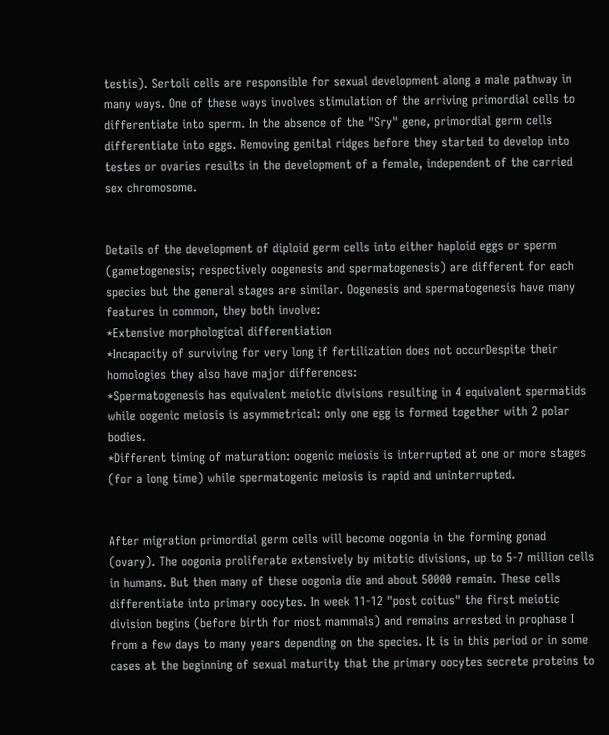testis). Sertoli cells are responsible for sexual development along a male pathway in many ways. One of these ways involves stimulation of the arriving primordial cells to differentiate into sperm. In the absence of the "Sry" gene, primordial germ cells differentiate into eggs. Removing genital ridges before they started to develop into testes or ovaries results in the development of a female, independent of the carried sex chromosome.


Details of the development of diploid germ cells into either haploid eggs or sperm (gametogenesis; respectively oogenesis and spermatogenesis) are different for each species but the general stages are similar. Oogenesis and spermatogenesis have many features in common, they both involve:
*Extensive morphological differentiation
*Incapacity of surviving for very long if fertilization does not occurDespite their homologies they also have major differences:
*Spermatogenesis has equivalent meiotic divisions resulting in 4 equivalent spermatids while oogenic meiosis is asymmetrical: only one egg is formed together with 2 polar bodies.
*Different timing of maturation: oogenic meiosis is interrupted at one or more stages (for a long time) while spermatogenic meiosis is rapid and uninterrupted.


After migration primordial germ cells will become oogonia in the forming gonad (ovary). The oogonia proliferate extensively by mitotic divisions, up to 5-7 million cells in humans. But then many of these oogonia die and about 50000 remain. These cells differentiate into primary oocytes. In week 11-12 "post coitus" the first meiotic division begins (before birth for most mammals) and remains arrested in prophase I from a few days to many years depending on the species. It is in this period or in some cases at the beginning of sexual maturity that the primary oocytes secrete proteins to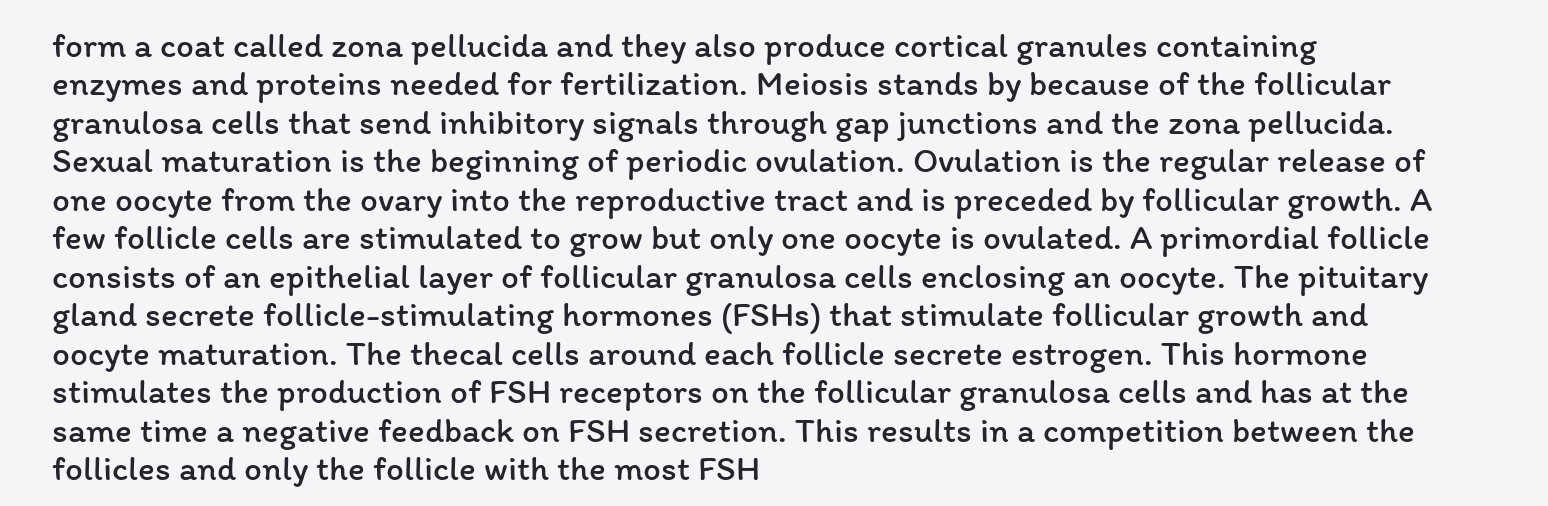form a coat called zona pellucida and they also produce cortical granules containing enzymes and proteins needed for fertilization. Meiosis stands by because of the follicular granulosa cells that send inhibitory signals through gap junctions and the zona pellucida. Sexual maturation is the beginning of periodic ovulation. Ovulation is the regular release of one oocyte from the ovary into the reproductive tract and is preceded by follicular growth. A few follicle cells are stimulated to grow but only one oocyte is ovulated. A primordial follicle consists of an epithelial layer of follicular granulosa cells enclosing an oocyte. The pituitary gland secrete follicle-stimulating hormones (FSHs) that stimulate follicular growth and oocyte maturation. The thecal cells around each follicle secrete estrogen. This hormone stimulates the production of FSH receptors on the follicular granulosa cells and has at the same time a negative feedback on FSH secretion. This results in a competition between the follicles and only the follicle with the most FSH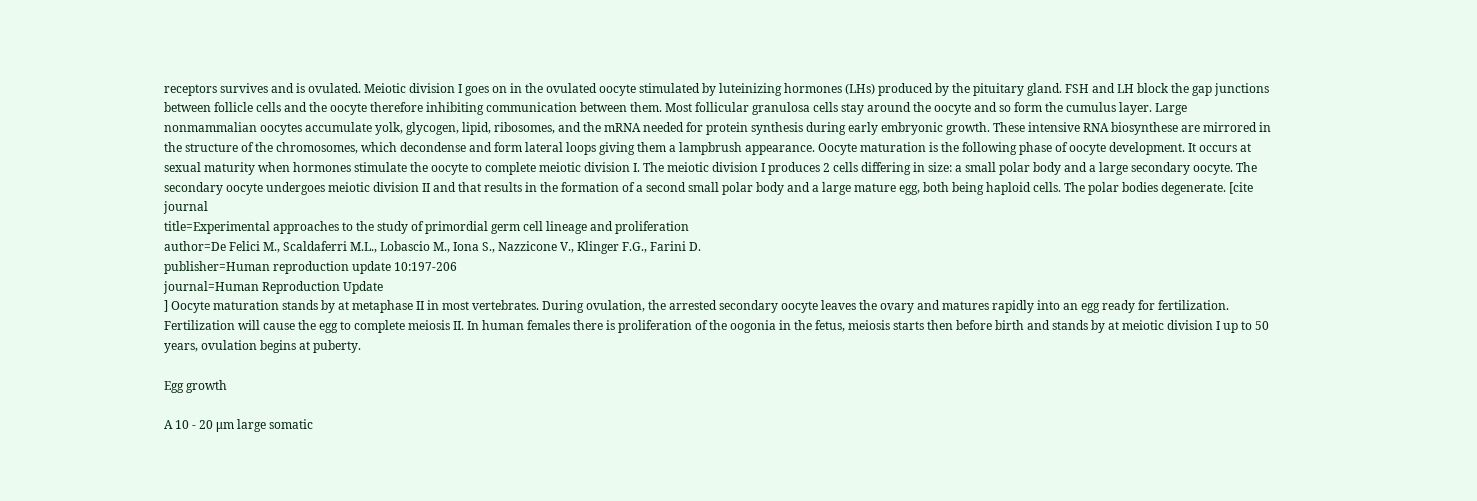receptors survives and is ovulated. Meiotic division I goes on in the ovulated oocyte stimulated by luteinizing hormones (LHs) produced by the pituitary gland. FSH and LH block the gap junctions between follicle cells and the oocyte therefore inhibiting communication between them. Most follicular granulosa cells stay around the oocyte and so form the cumulus layer. Large nonmammalian oocytes accumulate yolk, glycogen, lipid, ribosomes, and the mRNA needed for protein synthesis during early embryonic growth. These intensive RNA biosynthese are mirrored in the structure of the chromosomes, which decondense and form lateral loops giving them a lampbrush appearance. Oocyte maturation is the following phase of oocyte development. It occurs at sexual maturity when hormones stimulate the oocyte to complete meiotic division I. The meiotic division I produces 2 cells differing in size: a small polar body and a large secondary oocyte. The secondary oocyte undergoes meiotic division II and that results in the formation of a second small polar body and a large mature egg, both being haploid cells. The polar bodies degenerate. [cite journal
title=Experimental approaches to the study of primordial germ cell lineage and proliferation
author=De Felici M., Scaldaferri M.L., Lobascio M., Iona S., Nazzicone V., Klinger F.G., Farini D.
publisher=Human reproduction update 10:197-206
journal=Human Reproduction Update
] Oocyte maturation stands by at metaphase II in most vertebrates. During ovulation, the arrested secondary oocyte leaves the ovary and matures rapidly into an egg ready for fertilization. Fertilization will cause the egg to complete meiosis II. In human females there is proliferation of the oogonia in the fetus, meiosis starts then before birth and stands by at meiotic division I up to 50 years, ovulation begins at puberty.

Egg growth

A 10 - 20 μm large somatic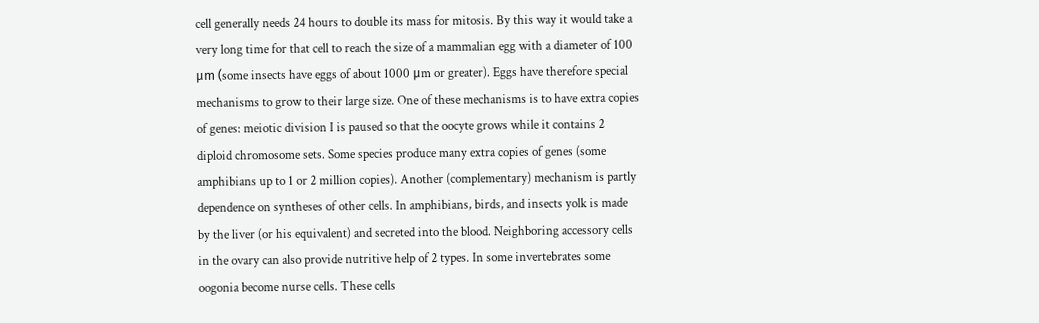cell generally needs 24 hours to double its mass for mitosis. By this way it would take a very long time for that cell to reach the size of a mammalian egg with a diameter of 100 μm (some insects have eggs of about 1000 μm or greater). Eggs have therefore special mechanisms to grow to their large size. One of these mechanisms is to have extra copies of genes: meiotic division I is paused so that the oocyte grows while it contains 2 diploid chromosome sets. Some species produce many extra copies of genes (some amphibians up to 1 or 2 million copies). Another (complementary) mechanism is partly dependence on syntheses of other cells. In amphibians, birds, and insects yolk is made by the liver (or his equivalent) and secreted into the blood. Neighboring accessory cells in the ovary can also provide nutritive help of 2 types. In some invertebrates some oogonia become nurse cells. These cells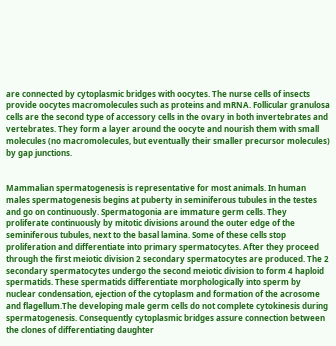are connected by cytoplasmic bridges with oocytes. The nurse cells of insects provide oocytes macromolecules such as proteins and mRNA. Follicular granulosa cells are the second type of accessory cells in the ovary in both invertebrates and vertebrates. They form a layer around the oocyte and nourish them with small molecules (no macromolecules, but eventually their smaller precursor molecules) by gap junctions.


Mammalian spermatogenesis is representative for most animals. In human males spermatogenesis begins at puberty in seminiferous tubules in the testes and go on continuously. Spermatogonia are immature germ cells. They proliferate continuously by mitotic divisions around the outer edge of the seminiferous tubules, next to the basal lamina. Some of these cells stop proliferation and differentiate into primary spermatocytes. After they proceed through the first meiotic division 2 secondary spermatocytes are produced. The 2 secondary spermatocytes undergo the second meiotic division to form 4 haploid spermatids. These spermatids differentiate morphologically into sperm by nuclear condensation, ejection of the cytoplasm and formation of the acrosome and flagellum.The developing male germ cells do not complete cytokinesis during spermatogenesis. Consequently cytoplasmic bridges assure connection between the clones of differentiating daughter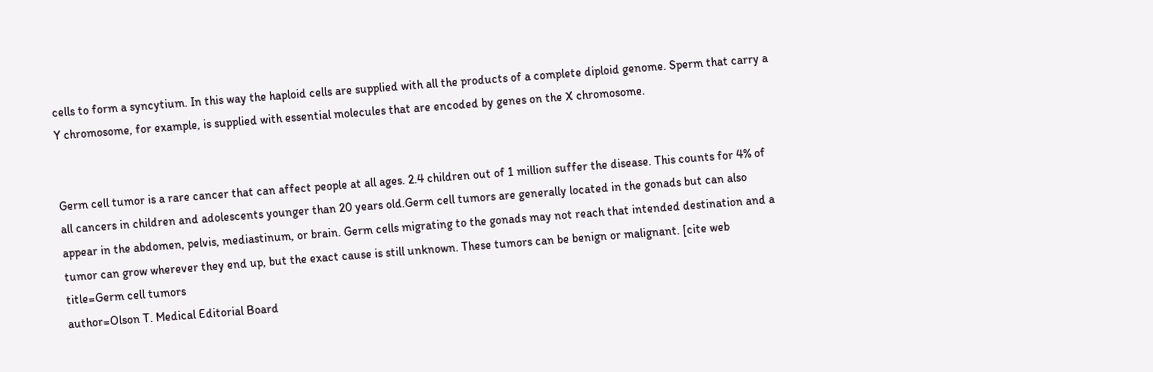cells to form a syncytium. In this way the haploid cells are supplied with all the products of a complete diploid genome. Sperm that carry a Y chromosome, for example, is supplied with essential molecules that are encoded by genes on the X chromosome.


Germ cell tumor is a rare cancer that can affect people at all ages. 2.4 children out of 1 million suffer the disease. This counts for 4% of all cancers in children and adolescents younger than 20 years old.Germ cell tumors are generally located in the gonads but can also appear in the abdomen, pelvis, mediastinum, or brain. Germ cells migrating to the gonads may not reach that intended destination and a tumor can grow wherever they end up, but the exact cause is still unknown. These tumors can be benign or malignant. [cite web
title=Germ cell tumors
author=Olson T. Medical Editorial Board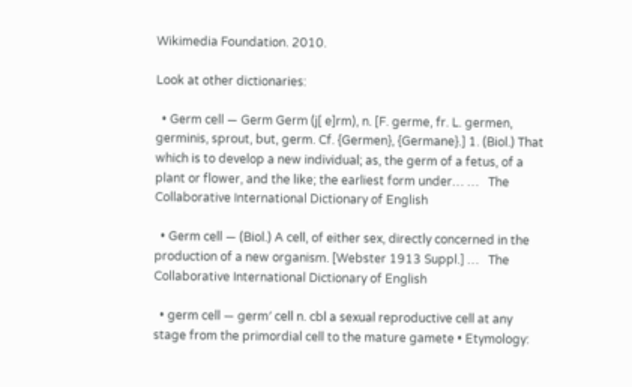Wikimedia Foundation. 2010.

Look at other dictionaries:

  • Germ cell — Germ Germ (j[ e]rm), n. [F. germe, fr. L. germen, germinis, sprout, but, germ. Cf. {Germen}, {Germane}.] 1. (Biol.) That which is to develop a new individual; as, the germ of a fetus, of a plant or flower, and the like; the earliest form under… …   The Collaborative International Dictionary of English

  • Germ cell — (Biol.) A cell, of either sex, directly concerned in the production of a new organism. [Webster 1913 Suppl.] …   The Collaborative International Dictionary of English

  • germ cell — germ′ cell n. cbl a sexual reproductive cell at any stage from the primordial cell to the mature gamete • Etymology: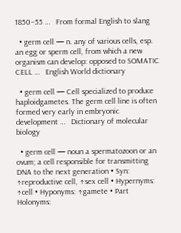1850–55 …   From formal English to slang

  • germ cell — n. any of various cells, esp. an egg or sperm cell, from which a new organism can develop: opposed to SOMATIC CELL …   English World dictionary

  • germ cell — Cell specialized to produce haploidgametes. The germ cell line is often formed very early in embryonic development …   Dictionary of molecular biology

  • germ cell — noun a spermatozoon or an ovum; a cell responsible for transmitting DNA to the next generation • Syn: ↑reproductive cell, ↑sex cell • Hypernyms: ↑cell • Hyponyms: ↑gamete • Part Holonyms: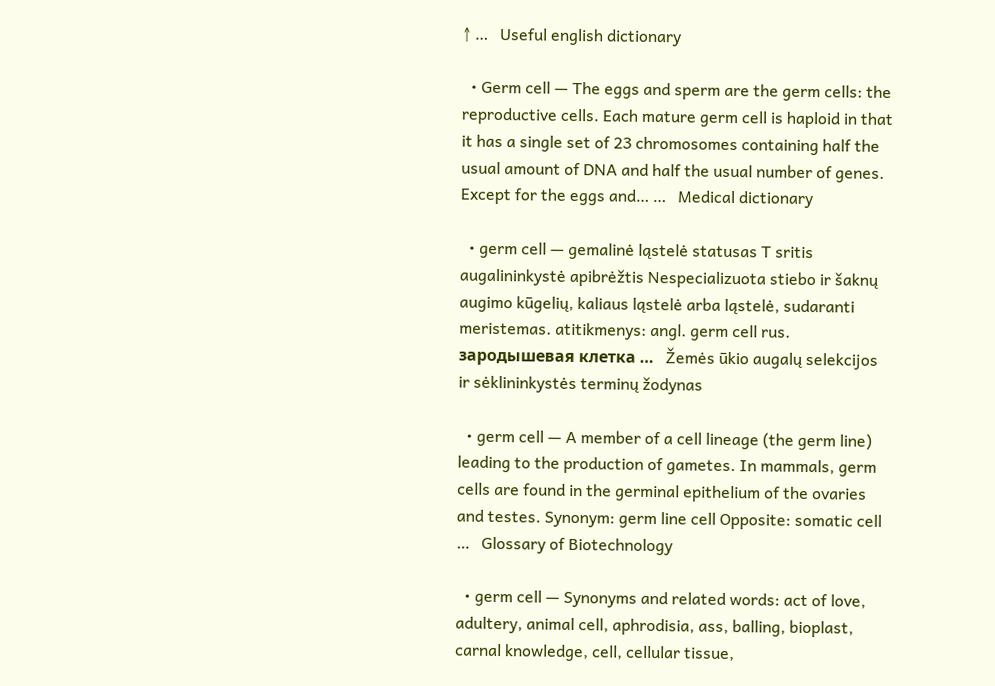↑ …   Useful english dictionary

  • Germ cell — The eggs and sperm are the germ cells: the reproductive cells. Each mature germ cell is haploid in that it has a single set of 23 chromosomes containing half the usual amount of DNA and half the usual number of genes. Except for the eggs and… …   Medical dictionary

  • germ cell — gemalinė ląstelė statusas T sritis augalininkystė apibrėžtis Nespecializuota stiebo ir šaknų augimo kūgelių, kaliaus ląstelė arba ląstelė, sudaranti meristemas. atitikmenys: angl. germ cell rus. зародышевая клетка …   Žemės ūkio augalų selekcijos ir sėklininkystės terminų žodynas

  • germ cell — A member of a cell lineage (the germ line) leading to the production of gametes. In mammals, germ cells are found in the germinal epithelium of the ovaries and testes. Synonym: germ line cell Opposite: somatic cell …   Glossary of Biotechnology

  • germ cell — Synonyms and related words: act of love, adultery, animal cell, aphrodisia, ass, balling, bioplast, carnal knowledge, cell, cellular tissue,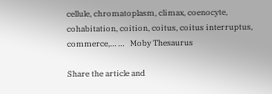cellule, chromatoplasm, climax, coenocyte, cohabitation, coition, coitus, coitus interruptus, commerce,… …   Moby Thesaurus

Share the article and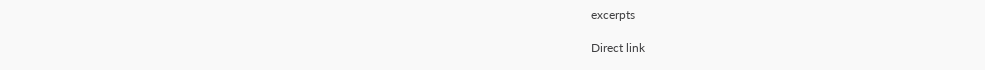excerpts

Direct link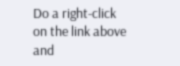Do a right-click on the link above
and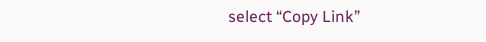select “Copy Link”